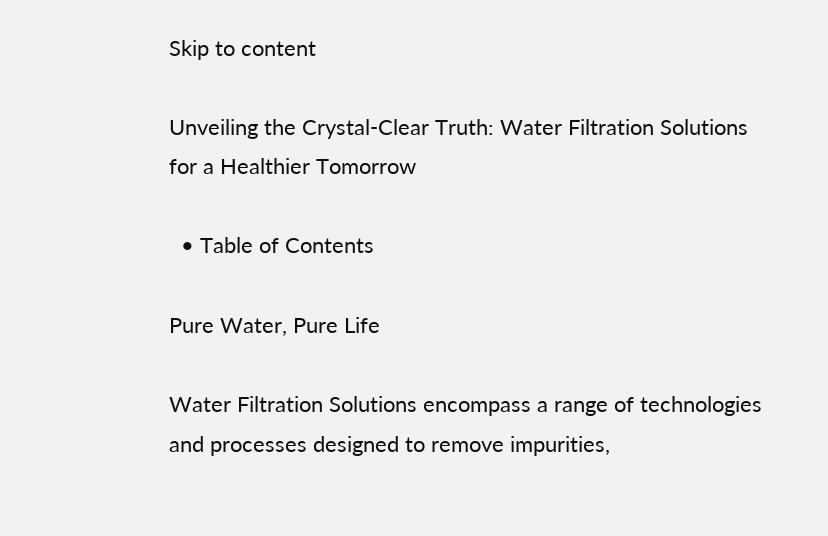Skip to content

Unveiling the Crystal-Clear Truth: Water Filtration Solutions for a Healthier Tomorrow

  • Table of Contents

Pure Water, Pure Life

Water Filtration Solutions encompass a range of technologies and processes designed to remove impurities,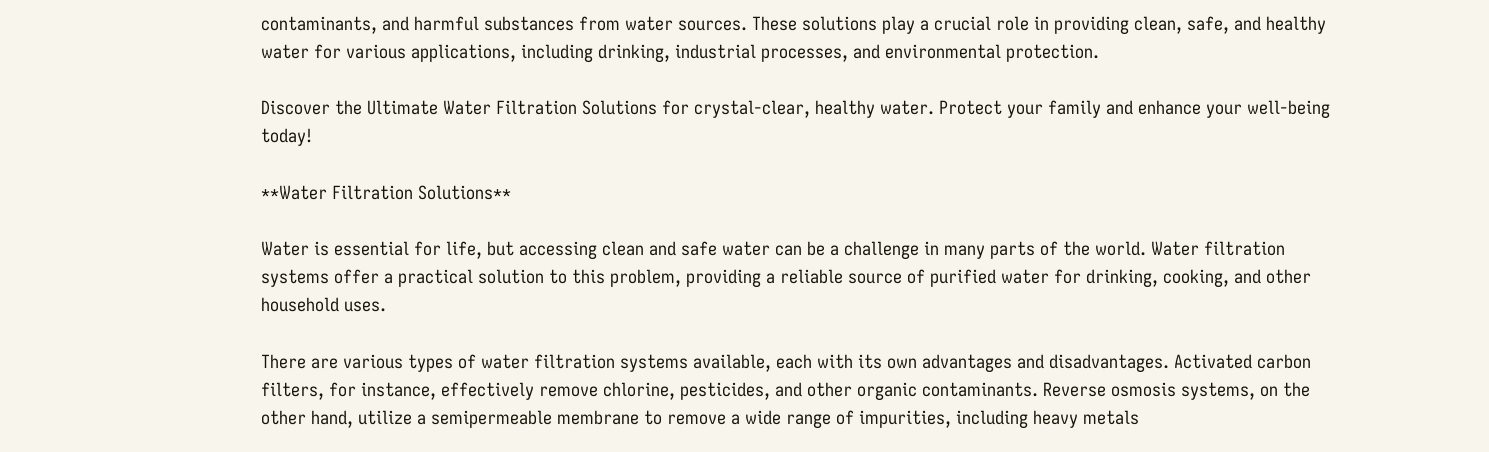contaminants, and harmful substances from water sources. These solutions play a crucial role in providing clean, safe, and healthy water for various applications, including drinking, industrial processes, and environmental protection.

Discover the Ultimate Water Filtration Solutions for crystal-clear, healthy water. Protect your family and enhance your well-being today!

**Water Filtration Solutions**

Water is essential for life, but accessing clean and safe water can be a challenge in many parts of the world. Water filtration systems offer a practical solution to this problem, providing a reliable source of purified water for drinking, cooking, and other household uses.

There are various types of water filtration systems available, each with its own advantages and disadvantages. Activated carbon filters, for instance, effectively remove chlorine, pesticides, and other organic contaminants. Reverse osmosis systems, on the other hand, utilize a semipermeable membrane to remove a wide range of impurities, including heavy metals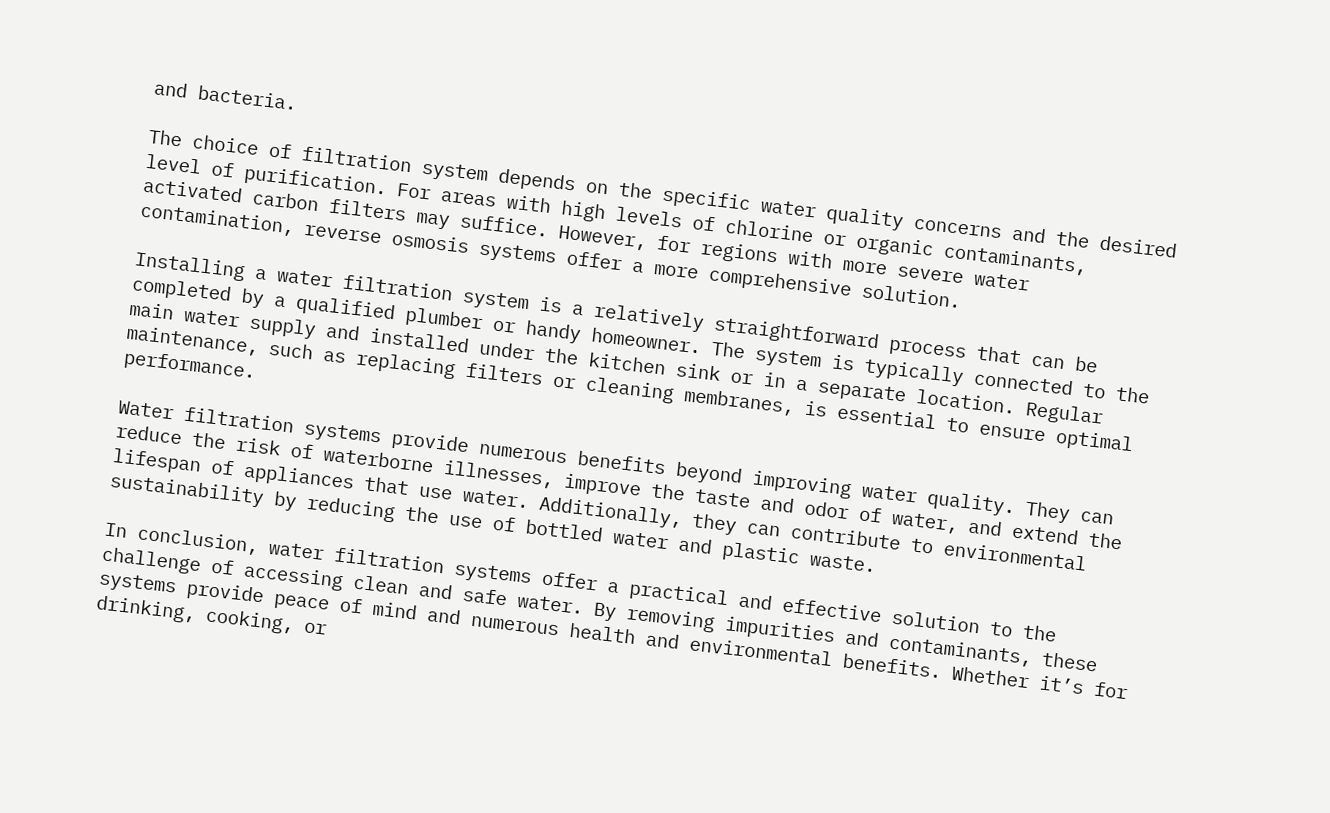and bacteria.

The choice of filtration system depends on the specific water quality concerns and the desired level of purification. For areas with high levels of chlorine or organic contaminants, activated carbon filters may suffice. However, for regions with more severe water contamination, reverse osmosis systems offer a more comprehensive solution.

Installing a water filtration system is a relatively straightforward process that can be completed by a qualified plumber or handy homeowner. The system is typically connected to the main water supply and installed under the kitchen sink or in a separate location. Regular maintenance, such as replacing filters or cleaning membranes, is essential to ensure optimal performance.

Water filtration systems provide numerous benefits beyond improving water quality. They can reduce the risk of waterborne illnesses, improve the taste and odor of water, and extend the lifespan of appliances that use water. Additionally, they can contribute to environmental sustainability by reducing the use of bottled water and plastic waste.

In conclusion, water filtration systems offer a practical and effective solution to the challenge of accessing clean and safe water. By removing impurities and contaminants, these systems provide peace of mind and numerous health and environmental benefits. Whether it’s for drinking, cooking, or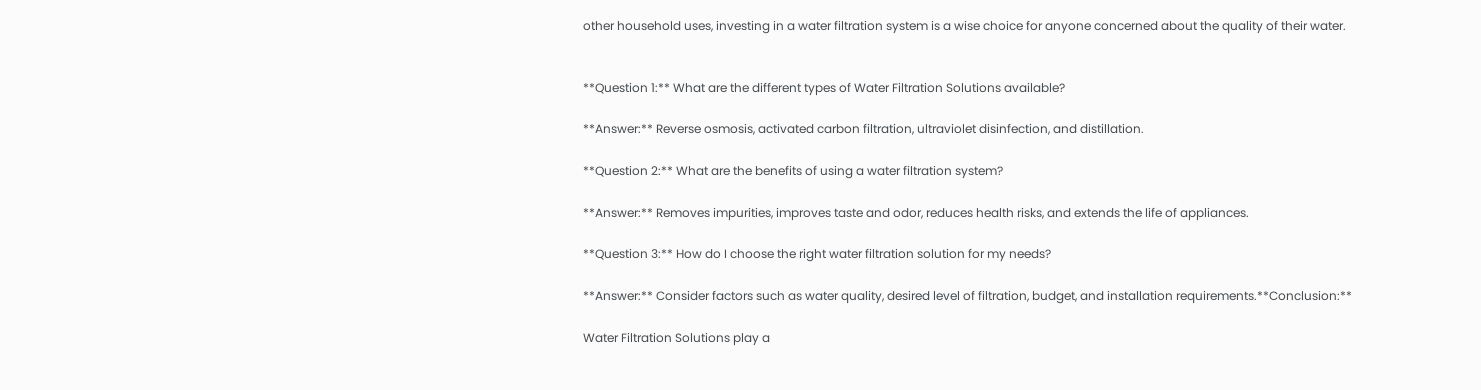other household uses, investing in a water filtration system is a wise choice for anyone concerned about the quality of their water.


**Question 1:** What are the different types of Water Filtration Solutions available?

**Answer:** Reverse osmosis, activated carbon filtration, ultraviolet disinfection, and distillation.

**Question 2:** What are the benefits of using a water filtration system?

**Answer:** Removes impurities, improves taste and odor, reduces health risks, and extends the life of appliances.

**Question 3:** How do I choose the right water filtration solution for my needs?

**Answer:** Consider factors such as water quality, desired level of filtration, budget, and installation requirements.**Conclusion:**

Water Filtration Solutions play a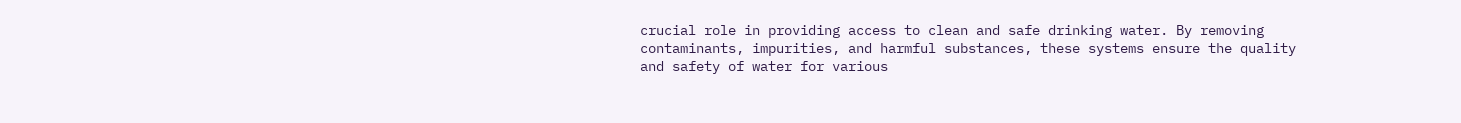crucial role in providing access to clean and safe drinking water. By removing contaminants, impurities, and harmful substances, these systems ensure the quality and safety of water for various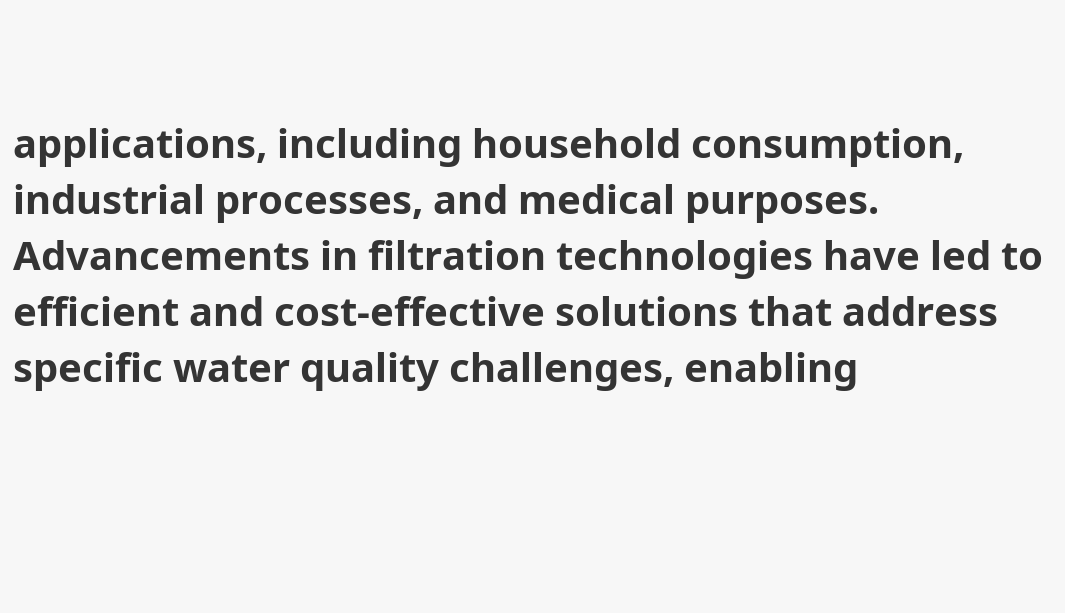applications, including household consumption, industrial processes, and medical purposes. Advancements in filtration technologies have led to efficient and cost-effective solutions that address specific water quality challenges, enabling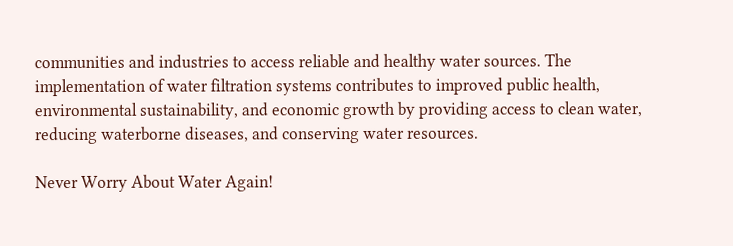communities and industries to access reliable and healthy water sources. The implementation of water filtration systems contributes to improved public health, environmental sustainability, and economic growth by providing access to clean water, reducing waterborne diseases, and conserving water resources.

Never Worry About Water Again!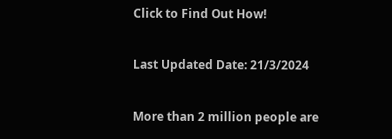Click to Find Out How!

Last Updated Date: 21/3/2024

More than 2 million people are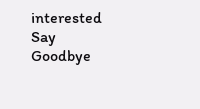interested
Say Goodbye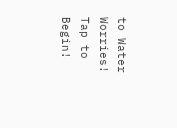to Water Worries!
Tap to Begin!